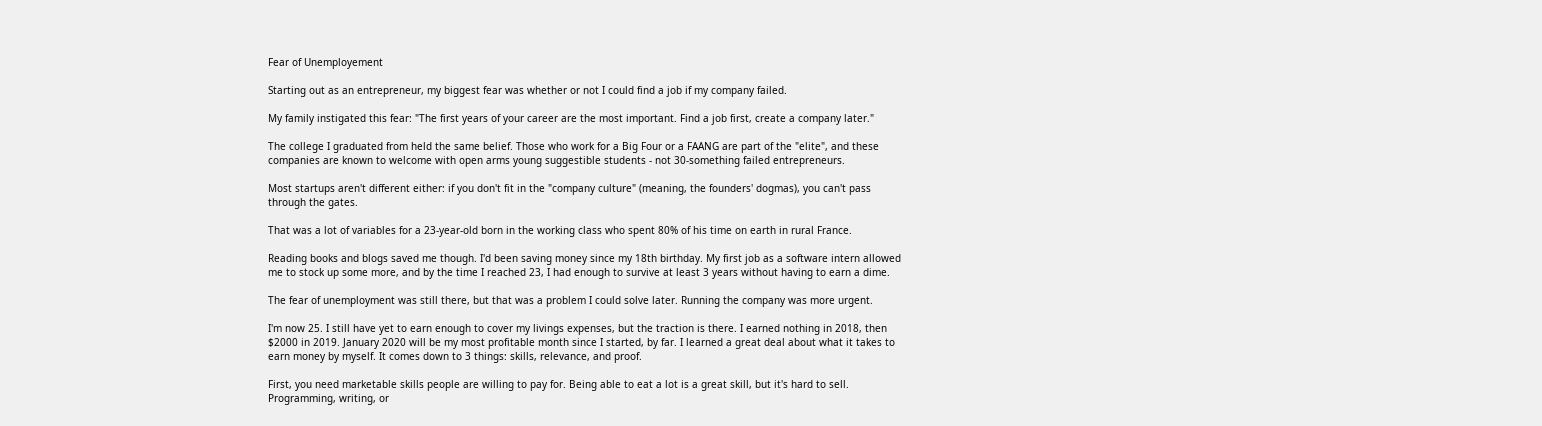Fear of Unemployement

Starting out as an entrepreneur, my biggest fear was whether or not I could find a job if my company failed.

My family instigated this fear: "The first years of your career are the most important. Find a job first, create a company later."

The college I graduated from held the same belief. Those who work for a Big Four or a FAANG are part of the "elite", and these companies are known to welcome with open arms young suggestible students - not 30-something failed entrepreneurs.

Most startups aren't different either: if you don't fit in the "company culture" (meaning, the founders' dogmas), you can't pass through the gates.

That was a lot of variables for a 23-year-old born in the working class who spent 80% of his time on earth in rural France.

Reading books and blogs saved me though. I'd been saving money since my 18th birthday. My first job as a software intern allowed me to stock up some more, and by the time I reached 23, I had enough to survive at least 3 years without having to earn a dime.

The fear of unemployment was still there, but that was a problem I could solve later. Running the company was more urgent.

I'm now 25. I still have yet to earn enough to cover my livings expenses, but the traction is there. I earned nothing in 2018, then $2000 in 2019. January 2020 will be my most profitable month since I started, by far. I learned a great deal about what it takes to earn money by myself. It comes down to 3 things: skills, relevance, and proof.

First, you need marketable skills people are willing to pay for. Being able to eat a lot is a great skill, but it's hard to sell. Programming, writing, or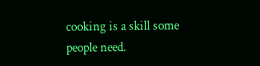cooking is a skill some people need.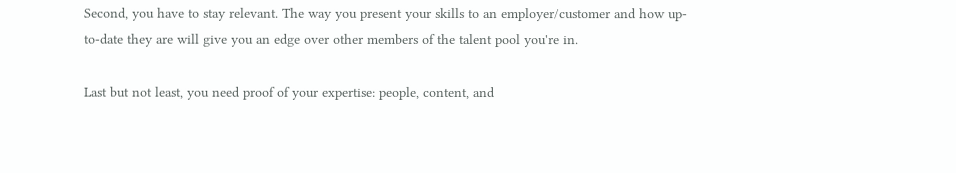Second, you have to stay relevant. The way you present your skills to an employer/customer and how up-to-date they are will give you an edge over other members of the talent pool you're in.

Last but not least, you need proof of your expertise: people, content, and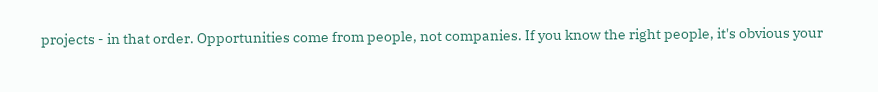projects - in that order. Opportunities come from people, not companies. If you know the right people, it's obvious your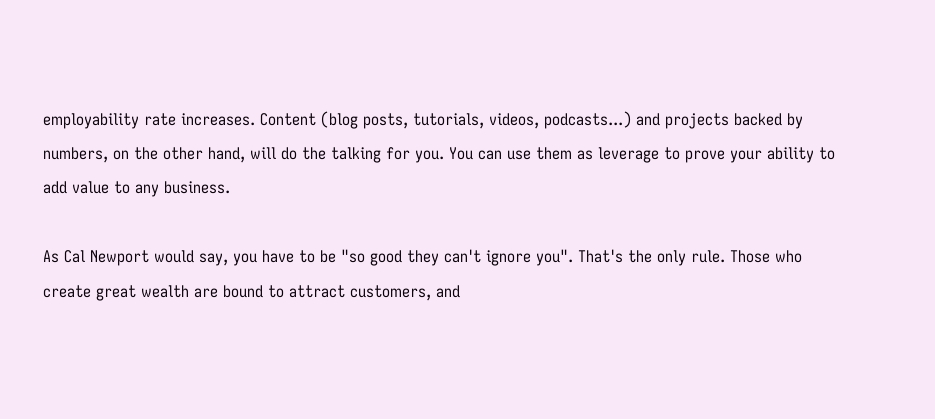employability rate increases. Content (blog posts, tutorials, videos, podcasts...) and projects backed by numbers, on the other hand, will do the talking for you. You can use them as leverage to prove your ability to add value to any business.

As Cal Newport would say, you have to be "so good they can't ignore you". That's the only rule. Those who create great wealth are bound to attract customers, and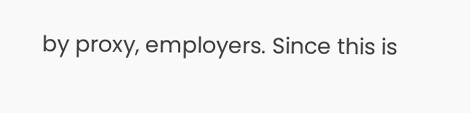by proxy, employers. Since this is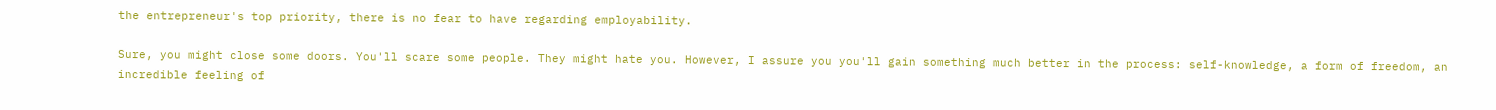the entrepreneur's top priority, there is no fear to have regarding employability.

Sure, you might close some doors. You'll scare some people. They might hate you. However, I assure you you'll gain something much better in the process: self-knowledge, a form of freedom, an incredible feeling of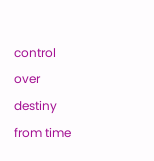control over destiny from time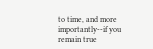to time, and more importantly--if you remain true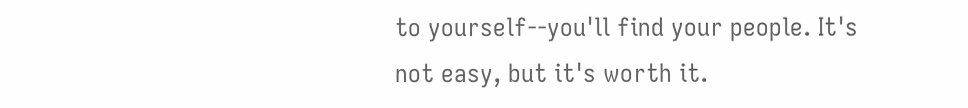to yourself--you'll find your people. It's not easy, but it's worth it.